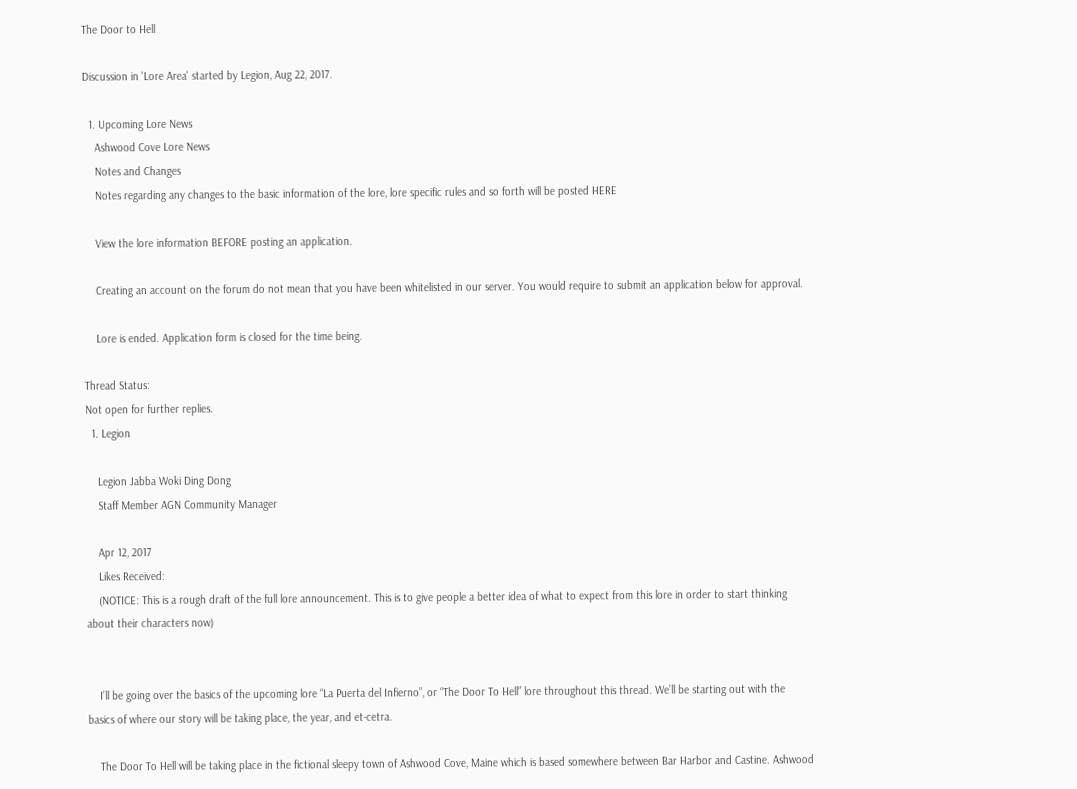The Door to Hell

Discussion in 'Lore Area' started by Legion, Aug 22, 2017.

  1. Upcoming Lore News
    Ashwood Cove Lore News
    Notes and Changes
    Notes regarding any changes to the basic information of the lore, lore specific rules and so forth will be posted HERE

    View the lore information BEFORE posting an application.

    Creating an account on the forum do not mean that you have been whitelisted in our server. You would require to submit an application below for approval.

    Lore is ended. Application form is closed for the time being.

Thread Status:
Not open for further replies.
  1. Legion

    Legion Jabba Woki Ding Dong
    Staff Member AGN Community Manager

    Apr 12, 2017
    Likes Received:
    (NOTICE: This is a rough draft of the full lore announcement. This is to give people a better idea of what to expect from this lore in order to start thinking about their characters now)


    I’ll be going over the basics of the upcoming lore “La Puerta del Infierno”, or “The Door To Hell” lore throughout this thread. We’ll be starting out with the basics of where our story will be taking place, the year, and et-cetra.

    The Door To Hell will be taking place in the fictional sleepy town of Ashwood Cove, Maine which is based somewhere between Bar Harbor and Castine. Ashwood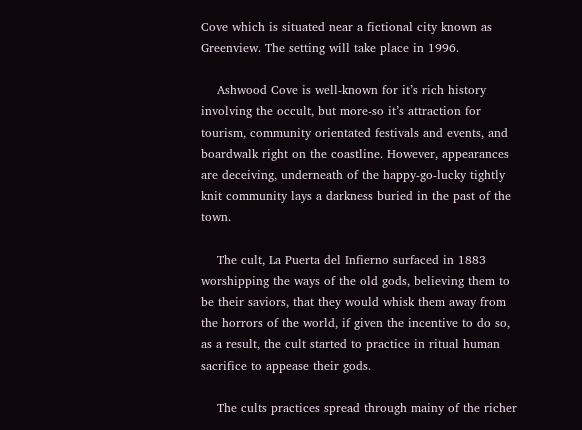Cove which is situated near a fictional city known as Greenview. The setting will take place in 1996.

    Ashwood Cove is well-known for it’s rich history involving the occult, but more-so it’s attraction for tourism, community orientated festivals and events, and boardwalk right on the coastline. However, appearances are deceiving, underneath of the happy-go-lucky tightly knit community lays a darkness buried in the past of the town.

    The cult, La Puerta del Infierno surfaced in 1883 worshipping the ways of the old gods, believing them to be their saviors, that they would whisk them away from the horrors of the world, if given the incentive to do so, as a result, the cult started to practice in ritual human sacrifice to appease their gods.

    The cults practices spread through mainy of the richer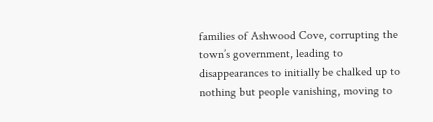families of Ashwood Cove, corrupting the town’s government, leading to disappearances to initially be chalked up to nothing but people vanishing, moving to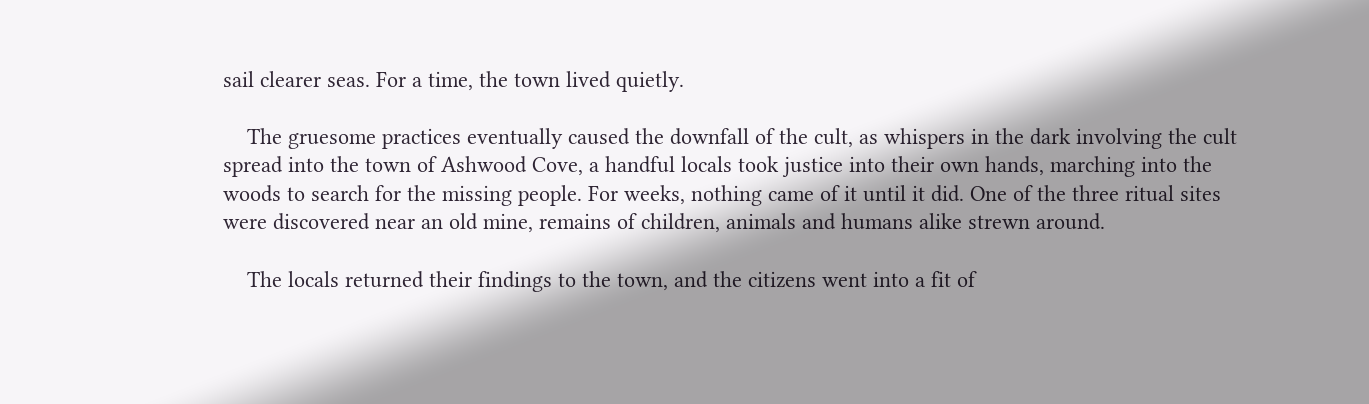sail clearer seas. For a time, the town lived quietly.

    The gruesome practices eventually caused the downfall of the cult, as whispers in the dark involving the cult spread into the town of Ashwood Cove, a handful locals took justice into their own hands, marching into the woods to search for the missing people. For weeks, nothing came of it until it did. One of the three ritual sites were discovered near an old mine, remains of children, animals and humans alike strewn around.

    The locals returned their findings to the town, and the citizens went into a fit of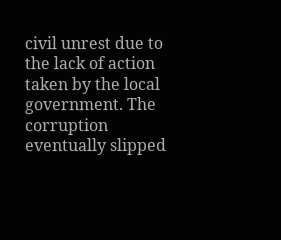civil unrest due to the lack of action taken by the local government. The corruption eventually slipped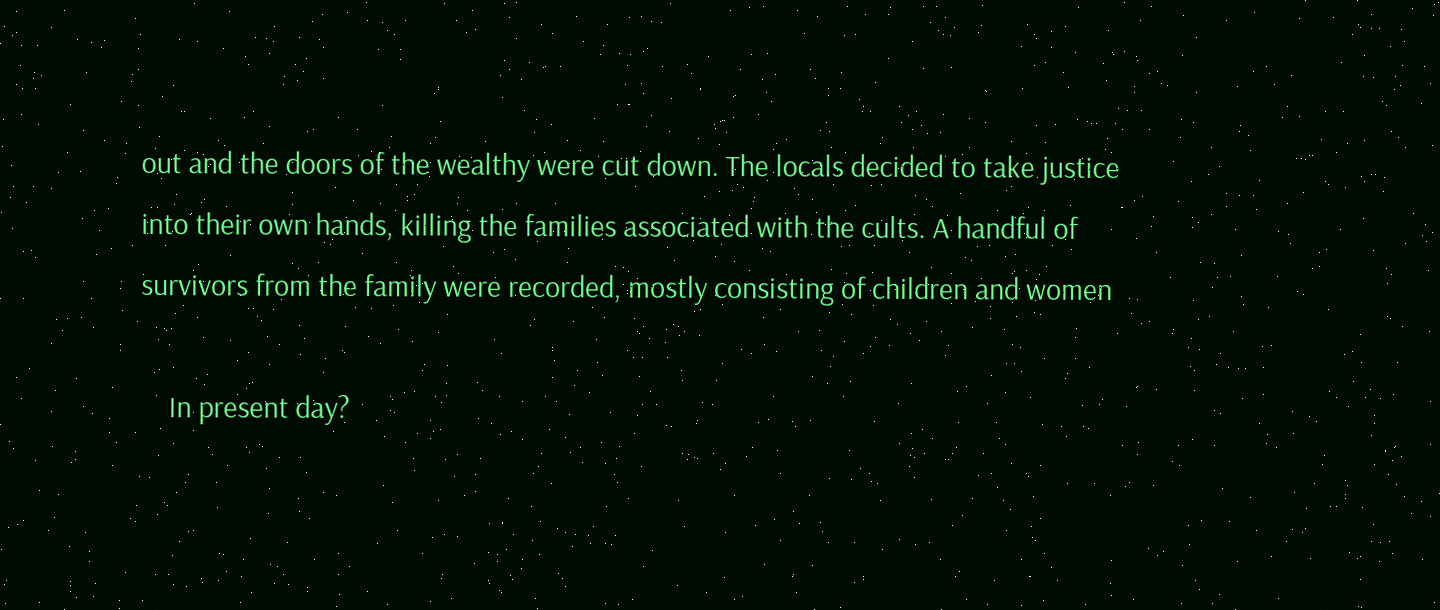out and the doors of the wealthy were cut down. The locals decided to take justice into their own hands, killing the families associated with the cults. A handful of survivors from the family were recorded, mostly consisting of children and women

    In present day?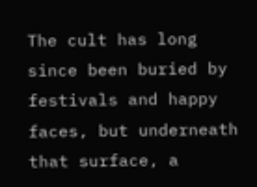The cult has long since been buried by festivals and happy faces, but underneath that surface, a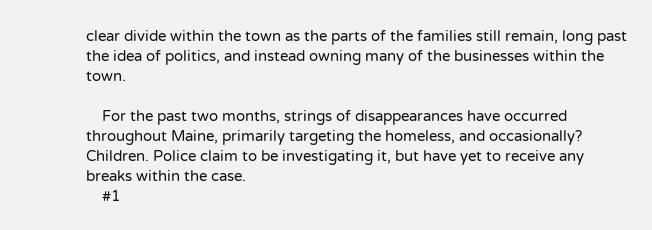clear divide within the town as the parts of the families still remain, long past the idea of politics, and instead owning many of the businesses within the town.

    For the past two months, strings of disappearances have occurred throughout Maine, primarily targeting the homeless, and occasionally? Children. Police claim to be investigating it, but have yet to receive any breaks within the case.
    #1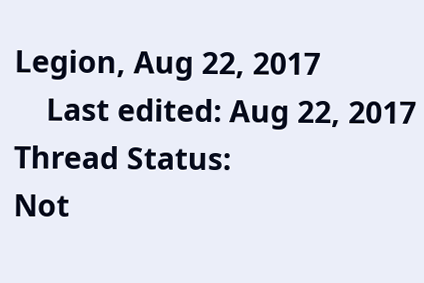Legion, Aug 22, 2017
    Last edited: Aug 22, 2017
Thread Status:
Not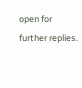open for further replies.